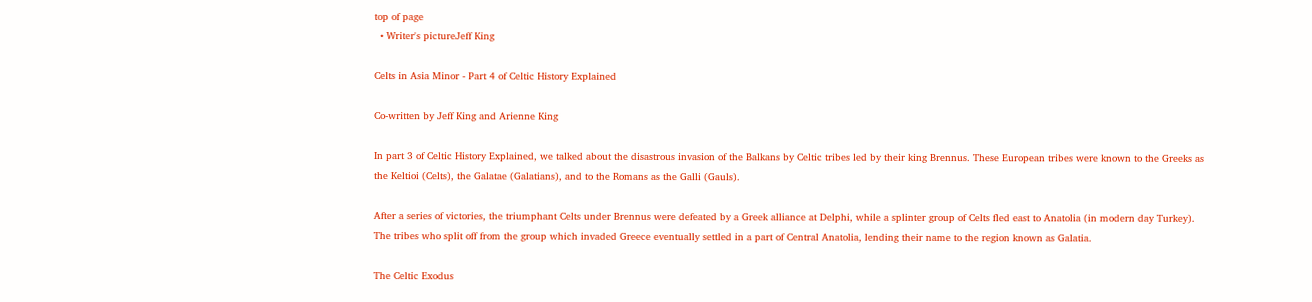top of page
  • Writer's pictureJeff King

Celts in Asia Minor - Part 4 of Celtic History Explained

Co-written by Jeff King and Arienne King

In part 3 of Celtic History Explained, we talked about the disastrous invasion of the Balkans by Celtic tribes led by their king Brennus. These European tribes were known to the Greeks as the Keltioi (Celts), the Galatae (Galatians), and to the Romans as the Galli (Gauls).

After a series of victories, the triumphant Celts under Brennus were defeated by a Greek alliance at Delphi, while a splinter group of Celts fled east to Anatolia (in modern day Turkey). The tribes who split off from the group which invaded Greece eventually settled in a part of Central Anatolia, lending their name to the region known as Galatia.

The Celtic Exodus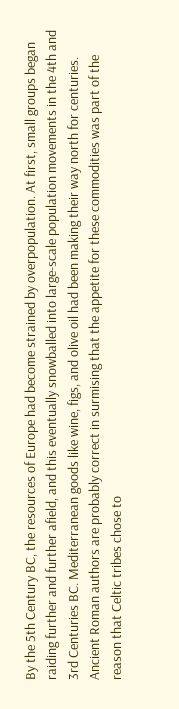By the 5th Century BC, the resources of Europe had become strained by overpopulation. At first, small groups began raiding further and further afield, and this eventually snowballed into large-scale population movements in the 4th and 3rd Centuries BC. Mediterranean goods like wine, figs, and olive oil had been making their way north for centuries. Ancient Roman authors are probably correct in surmising that the appetite for these commodities was part of the reason that Celtic tribes chose to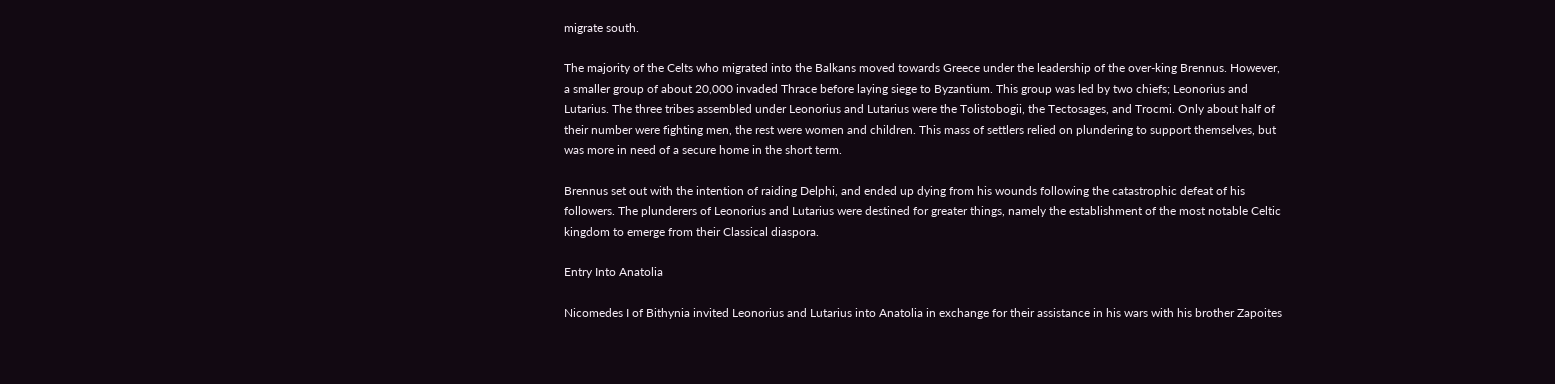migrate south.

The majority of the Celts who migrated into the Balkans moved towards Greece under the leadership of the over-king Brennus. However, a smaller group of about 20,000 invaded Thrace before laying siege to Byzantium. This group was led by two chiefs; Leonorius and Lutarius. The three tribes assembled under Leonorius and Lutarius were the Tolistobogii, the Tectosages, and Trocmi. Only about half of their number were fighting men, the rest were women and children. This mass of settlers relied on plundering to support themselves, but was more in need of a secure home in the short term.

Brennus set out with the intention of raiding Delphi, and ended up dying from his wounds following the catastrophic defeat of his followers. The plunderers of Leonorius and Lutarius were destined for greater things, namely the establishment of the most notable Celtic kingdom to emerge from their Classical diaspora.

Entry Into Anatolia

Nicomedes I of Bithynia invited Leonorius and Lutarius into Anatolia in exchange for their assistance in his wars with his brother Zapoites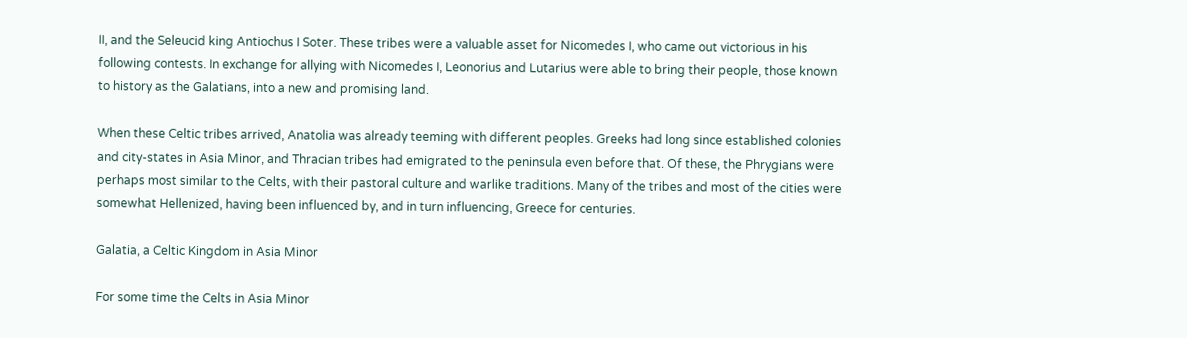II, and the Seleucid king Antiochus I Soter. These tribes were a valuable asset for Nicomedes I, who came out victorious in his following contests. In exchange for allying with Nicomedes I, Leonorius and Lutarius were able to bring their people, those known to history as the Galatians, into a new and promising land.

When these Celtic tribes arrived, Anatolia was already teeming with different peoples. Greeks had long since established colonies and city-states in Asia Minor, and Thracian tribes had emigrated to the peninsula even before that. Of these, the Phrygians were perhaps most similar to the Celts, with their pastoral culture and warlike traditions. Many of the tribes and most of the cities were somewhat Hellenized, having been influenced by, and in turn influencing, Greece for centuries.

Galatia, a Celtic Kingdom in Asia Minor

For some time the Celts in Asia Minor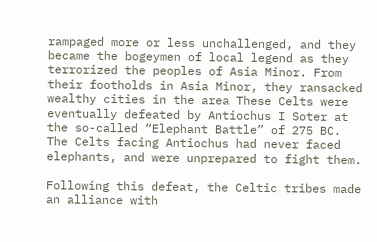rampaged more or less unchallenged, and they became the bogeymen of local legend as they terrorized the peoples of Asia Minor. From their footholds in Asia Minor, they ransacked wealthy cities in the area These Celts were eventually defeated by Antiochus I Soter at the so-called “Elephant Battle” of 275 BC. The Celts facing Antiochus had never faced elephants, and were unprepared to fight them.

Following this defeat, the Celtic tribes made an alliance with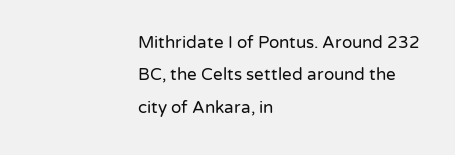Mithridate I of Pontus. Around 232 BC, the Celts settled around the city of Ankara, in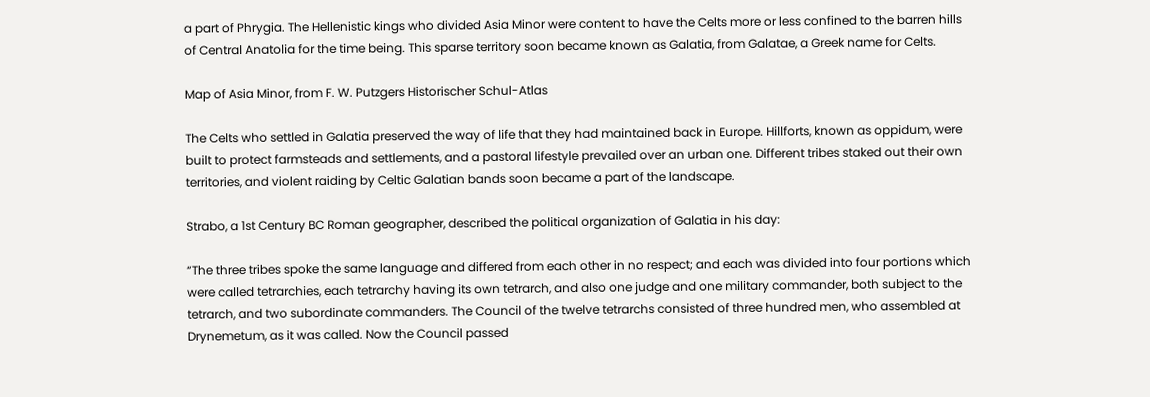a part of Phrygia. The Hellenistic kings who divided Asia Minor were content to have the Celts more or less confined to the barren hills of Central Anatolia for the time being. This sparse territory soon became known as Galatia, from Galatae, a Greek name for Celts.

Map of Asia Minor, from F. W. Putzgers Historischer Schul-Atlas

The Celts who settled in Galatia preserved the way of life that they had maintained back in Europe. Hillforts, known as oppidum, were built to protect farmsteads and settlements, and a pastoral lifestyle prevailed over an urban one. Different tribes staked out their own territories, and violent raiding by Celtic Galatian bands soon became a part of the landscape.

Strabo, a 1st Century BC Roman geographer, described the political organization of Galatia in his day:

“The three tribes spoke the same language and differed from each other in no respect; and each was divided into four portions which were called tetrarchies, each tetrarchy having its own tetrarch, and also one judge and one military commander, both subject to the tetrarch, and two subordinate commanders. The Council of the twelve tetrarchs consisted of three hundred men, who assembled at Drynemetum, as it was called. Now the Council passed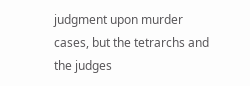judgment upon murder cases, but the tetrarchs and the judges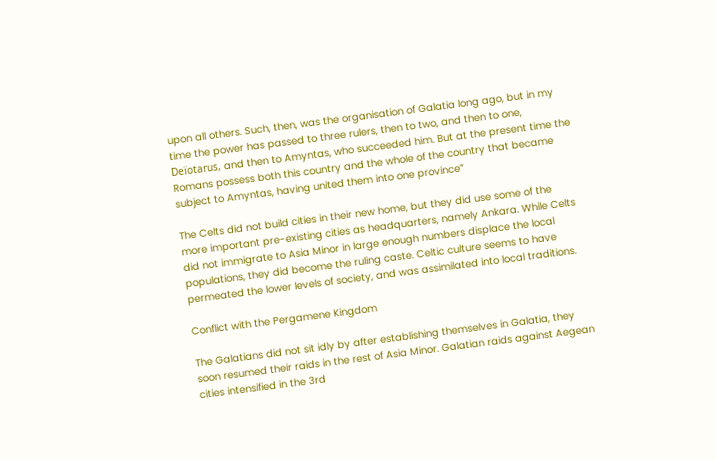upon all others. Such, then, was the organisation of Galatia long ago, but in my time the power has passed to three rulers, then to two, and then to one, Deïotarus, and then to Amyntas, who succeeded him. But at the present time the Romans possess both this country and the whole of the country that became subject to Amyntas, having united them into one province”

The Celts did not build cities in their new home, but they did use some of the more important pre-existing cities as headquarters, namely Ankara. While Celts did not immigrate to Asia Minor in large enough numbers displace the local populations, they did become the ruling caste. Celtic culture seems to have permeated the lower levels of society, and was assimilated into local traditions.

Conflict with the Pergamene Kingdom

The Galatians did not sit idly by after establishing themselves in Galatia, they soon resumed their raids in the rest of Asia Minor. Galatian raids against Aegean cities intensified in the 3rd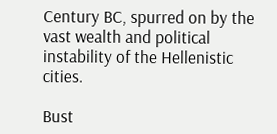Century BC, spurred on by the vast wealth and political instability of the Hellenistic cities.

Bust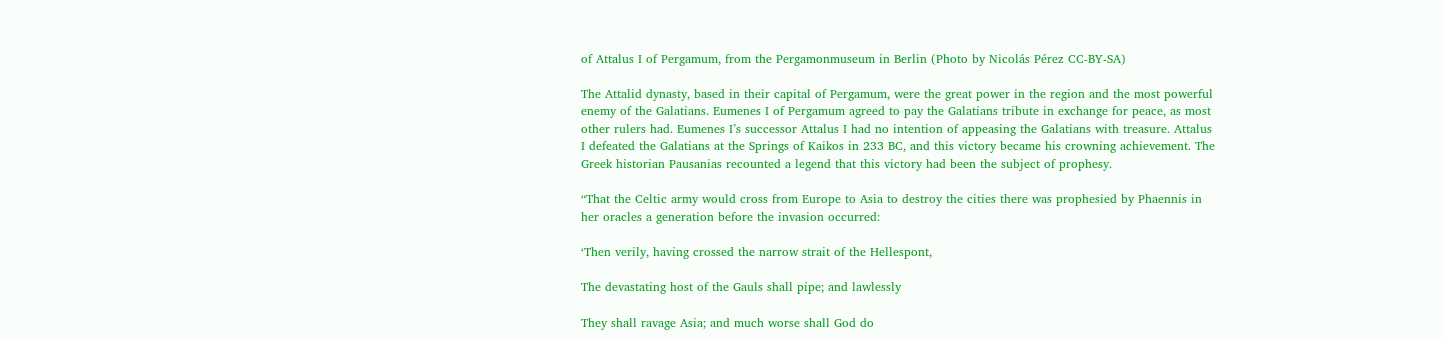of Attalus I of Pergamum, from the Pergamonmuseum in Berlin (Photo by Nicolás Pérez CC-BY-SA)

The Attalid dynasty, based in their capital of Pergamum, were the great power in the region and the most powerful enemy of the Galatians. Eumenes I of Pergamum agreed to pay the Galatians tribute in exchange for peace, as most other rulers had. Eumenes I’s successor Attalus I had no intention of appeasing the Galatians with treasure. Attalus I defeated the Galatians at the Springs of Kaikos in 233 BC, and this victory became his crowning achievement. The Greek historian Pausanias recounted a legend that this victory had been the subject of prophesy.

“That the Celtic army would cross from Europe to Asia to destroy the cities there was prophesied by Phaennis in her oracles a generation before the invasion occurred:

‘Then verily, having crossed the narrow strait of the Hellespont,

The devastating host of the Gauls shall pipe; and lawlessly

They shall ravage Asia; and much worse shall God do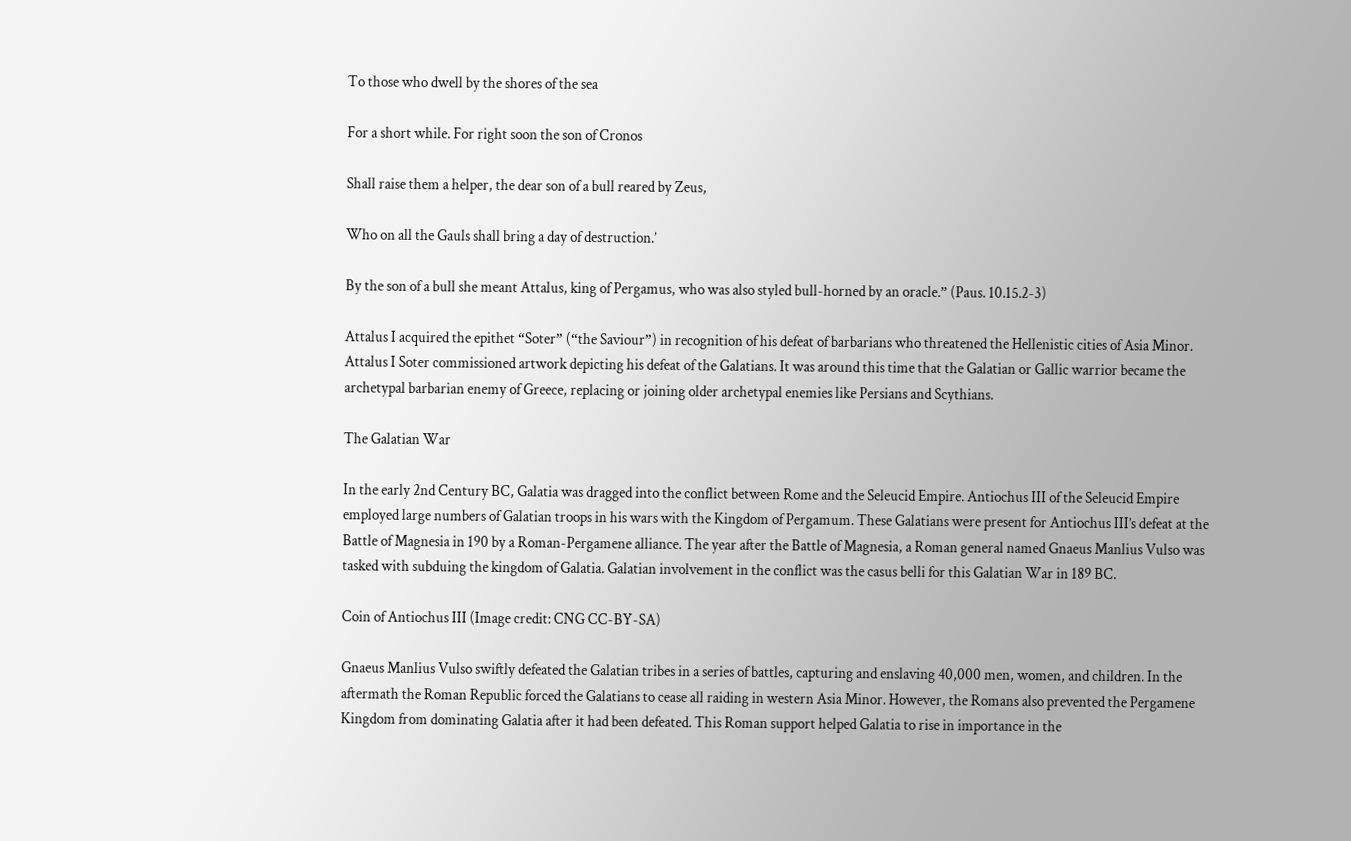To those who dwell by the shores of the sea

For a short while. For right soon the son of Cronos

Shall raise them a helper, the dear son of a bull reared by Zeus,

Who on all the Gauls shall bring a day of destruction.’

By the son of a bull she meant Attalus, king of Pergamus, who was also styled bull-horned by an oracle.” (Paus. 10.15.2-3)

Attalus I acquired the epithet “Soter” (“the Saviour”) in recognition of his defeat of barbarians who threatened the Hellenistic cities of Asia Minor. Attalus I Soter commissioned artwork depicting his defeat of the Galatians. It was around this time that the Galatian or Gallic warrior became the archetypal barbarian enemy of Greece, replacing or joining older archetypal enemies like Persians and Scythians.

The Galatian War

In the early 2nd Century BC, Galatia was dragged into the conflict between Rome and the Seleucid Empire. Antiochus III of the Seleucid Empire employed large numbers of Galatian troops in his wars with the Kingdom of Pergamum. These Galatians were present for Antiochus III’s defeat at the Battle of Magnesia in 190 by a Roman-Pergamene alliance. The year after the Battle of Magnesia, a Roman general named Gnaeus Manlius Vulso was tasked with subduing the kingdom of Galatia. Galatian involvement in the conflict was the casus belli for this Galatian War in 189 BC.

Coin of Antiochus III (Image credit: CNG CC-BY-SA)

Gnaeus Manlius Vulso swiftly defeated the Galatian tribes in a series of battles, capturing and enslaving 40,000 men, women, and children. In the aftermath the Roman Republic forced the Galatians to cease all raiding in western Asia Minor. However, the Romans also prevented the Pergamene Kingdom from dominating Galatia after it had been defeated. This Roman support helped Galatia to rise in importance in the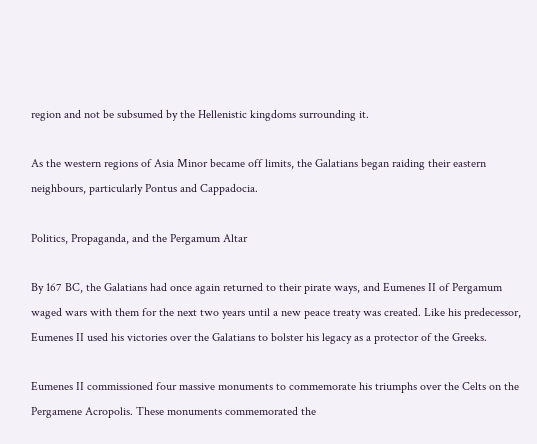region and not be subsumed by the Hellenistic kingdoms surrounding it.

As the western regions of Asia Minor became off limits, the Galatians began raiding their eastern neighbours, particularly Pontus and Cappadocia.

Politics, Propaganda, and the Pergamum Altar

By 167 BC, the Galatians had once again returned to their pirate ways, and Eumenes II of Pergamum waged wars with them for the next two years until a new peace treaty was created. Like his predecessor, Eumenes II used his victories over the Galatians to bolster his legacy as a protector of the Greeks.

Eumenes II commissioned four massive monuments to commemorate his triumphs over the Celts on the Pergamene Acropolis. These monuments commemorated the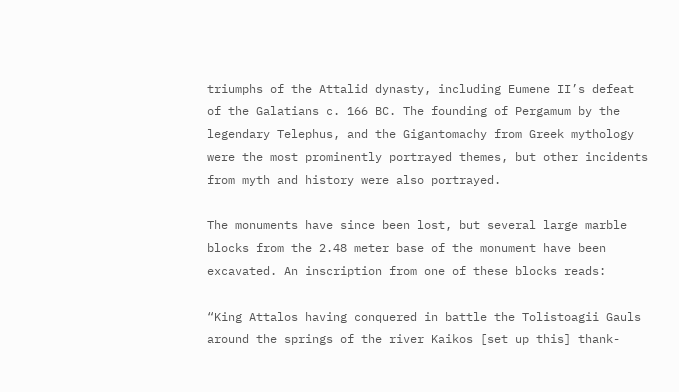triumphs of the Attalid dynasty, including Eumene II’s defeat of the Galatians c. 166 BC. The founding of Pergamum by the legendary Telephus, and the Gigantomachy from Greek mythology were the most prominently portrayed themes, but other incidents from myth and history were also portrayed.

The monuments have since been lost, but several large marble blocks from the 2.48 meter base of the monument have been excavated. An inscription from one of these blocks reads:

“King Attalos having conquered in battle the Tolistoagii Gauls around the springs of the river Kaikos [set up this] thank-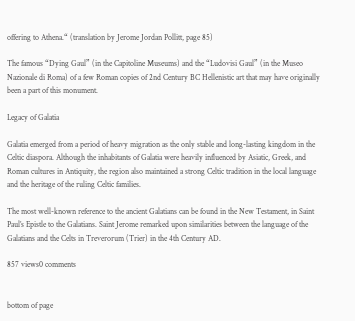offering to Athena.“ (translation by Jerome Jordan Pollitt, page 85)

The famous “Dying Gaul” (in the Capitoline Museums) and the “Ludovisi Gaul” (in the Museo Nazionale di Roma) of a few Roman copies of 2nd Century BC Hellenistic art that may have originally been a part of this monument.

Legacy of Galatia

Galatia emerged from a period of heavy migration as the only stable and long-lasting kingdom in the Celtic diaspora. Although the inhabitants of Galatia were heavily influenced by Asiatic, Greek, and Roman cultures in Antiquity, the region also maintained a strong Celtic tradition in the local language and the heritage of the ruling Celtic families.

The most well-known reference to the ancient Galatians can be found in the New Testament, in Saint Paul’s Epistle to the Galatians. Saint Jerome remarked upon similarities between the language of the Galatians and the Celts in Treverorum (Trier) in the 4th Century AD.

857 views0 comments


bottom of page